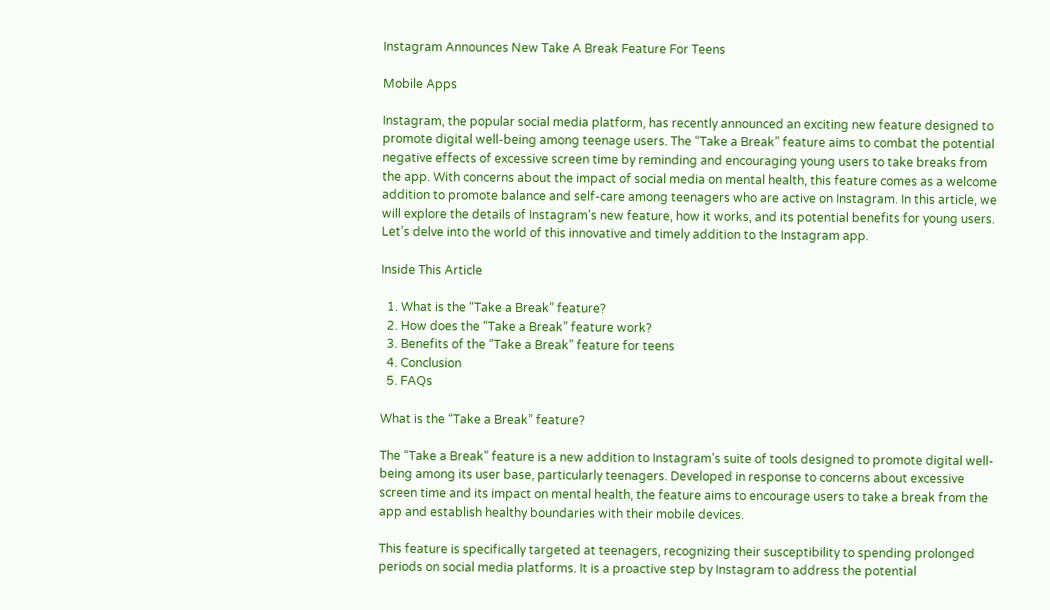Instagram Announces New Take A Break Feature For Teens

Mobile Apps

Instagram, the popular social media platform, has recently announced an exciting new feature designed to promote digital well-being among teenage users. The “Take a Break” feature aims to combat the potential negative effects of excessive screen time by reminding and encouraging young users to take breaks from the app. With concerns about the impact of social media on mental health, this feature comes as a welcome addition to promote balance and self-care among teenagers who are active on Instagram. In this article, we will explore the details of Instagram’s new feature, how it works, and its potential benefits for young users. Let’s delve into the world of this innovative and timely addition to the Instagram app.

Inside This Article

  1. What is the “Take a Break” feature?
  2. How does the “Take a Break” feature work?
  3. Benefits of the “Take a Break” feature for teens
  4. Conclusion
  5. FAQs

What is the “Take a Break” feature?

The “Take a Break” feature is a new addition to Instagram’s suite of tools designed to promote digital well-being among its user base, particularly teenagers. Developed in response to concerns about excessive screen time and its impact on mental health, the feature aims to encourage users to take a break from the app and establish healthy boundaries with their mobile devices.

This feature is specifically targeted at teenagers, recognizing their susceptibility to spending prolonged periods on social media platforms. It is a proactive step by Instagram to address the potential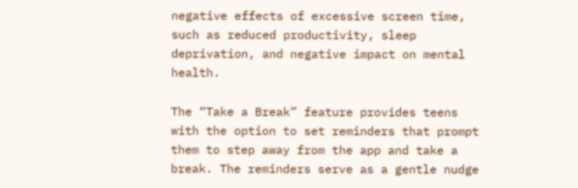negative effects of excessive screen time, such as reduced productivity, sleep deprivation, and negative impact on mental health.

The “Take a Break” feature provides teens with the option to set reminders that prompt them to step away from the app and take a break. The reminders serve as a gentle nudge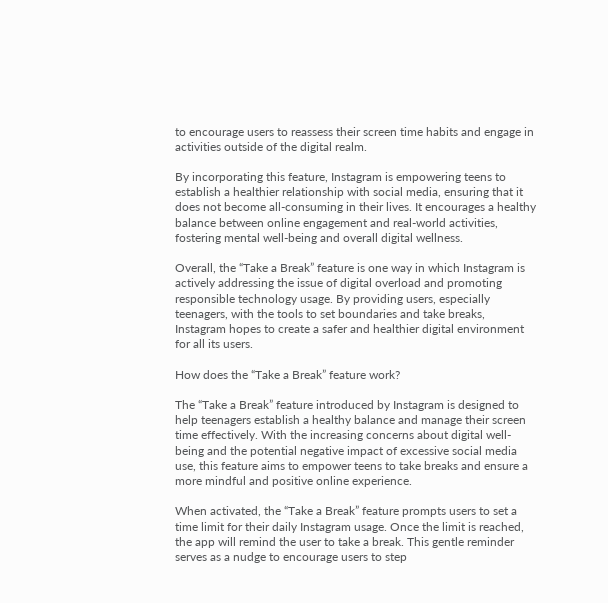to encourage users to reassess their screen time habits and engage in activities outside of the digital realm.

By incorporating this feature, Instagram is empowering teens to establish a healthier relationship with social media, ensuring that it does not become all-consuming in their lives. It encourages a healthy balance between online engagement and real-world activities, fostering mental well-being and overall digital wellness.

Overall, the “Take a Break” feature is one way in which Instagram is actively addressing the issue of digital overload and promoting responsible technology usage. By providing users, especially teenagers, with the tools to set boundaries and take breaks, Instagram hopes to create a safer and healthier digital environment for all its users.

How does the “Take a Break” feature work?

The “Take a Break” feature introduced by Instagram is designed to help teenagers establish a healthy balance and manage their screen time effectively. With the increasing concerns about digital well-being and the potential negative impact of excessive social media use, this feature aims to empower teens to take breaks and ensure a more mindful and positive online experience.

When activated, the “Take a Break” feature prompts users to set a time limit for their daily Instagram usage. Once the limit is reached, the app will remind the user to take a break. This gentle reminder serves as a nudge to encourage users to step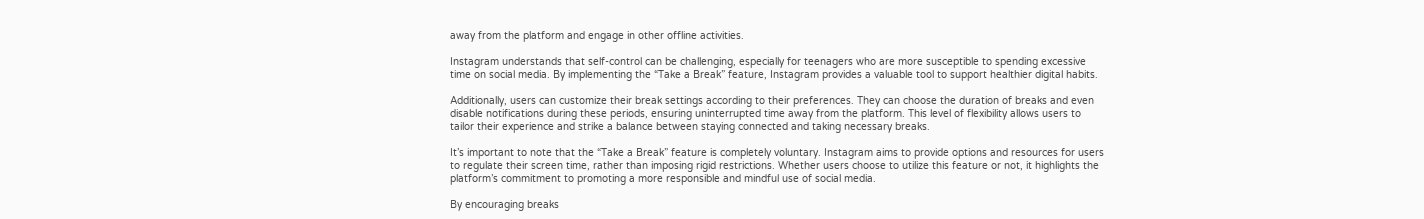away from the platform and engage in other offline activities.

Instagram understands that self-control can be challenging, especially for teenagers who are more susceptible to spending excessive time on social media. By implementing the “Take a Break” feature, Instagram provides a valuable tool to support healthier digital habits.

Additionally, users can customize their break settings according to their preferences. They can choose the duration of breaks and even disable notifications during these periods, ensuring uninterrupted time away from the platform. This level of flexibility allows users to tailor their experience and strike a balance between staying connected and taking necessary breaks.

It’s important to note that the “Take a Break” feature is completely voluntary. Instagram aims to provide options and resources for users to regulate their screen time, rather than imposing rigid restrictions. Whether users choose to utilize this feature or not, it highlights the platform’s commitment to promoting a more responsible and mindful use of social media.

By encouraging breaks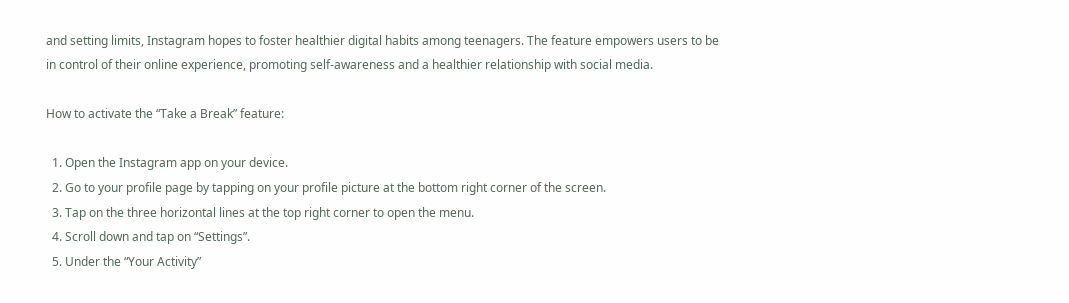and setting limits, Instagram hopes to foster healthier digital habits among teenagers. The feature empowers users to be in control of their online experience, promoting self-awareness and a healthier relationship with social media.

How to activate the “Take a Break” feature:

  1. Open the Instagram app on your device.
  2. Go to your profile page by tapping on your profile picture at the bottom right corner of the screen.
  3. Tap on the three horizontal lines at the top right corner to open the menu.
  4. Scroll down and tap on “Settings”.
  5. Under the “Your Activity”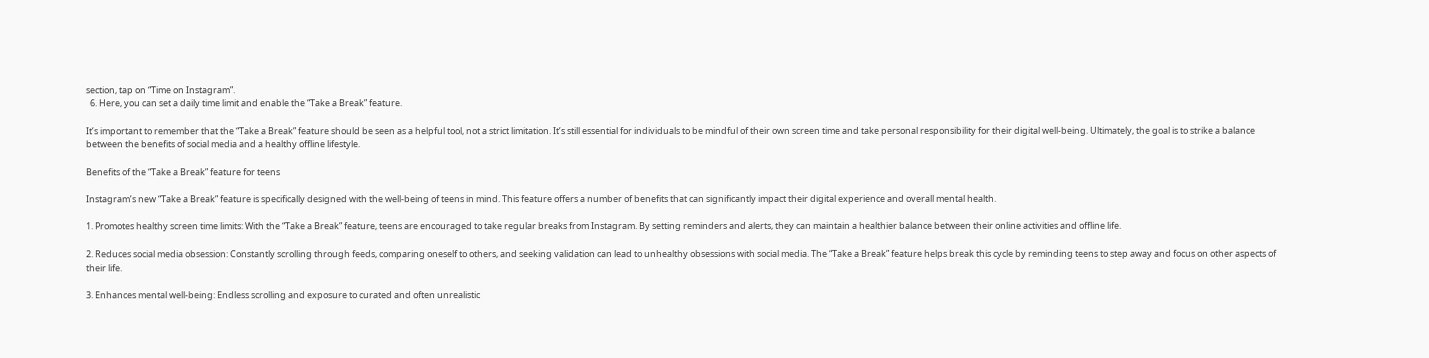section, tap on “Time on Instagram”.
  6. Here, you can set a daily time limit and enable the “Take a Break” feature.

It’s important to remember that the “Take a Break” feature should be seen as a helpful tool, not a strict limitation. It’s still essential for individuals to be mindful of their own screen time and take personal responsibility for their digital well-being. Ultimately, the goal is to strike a balance between the benefits of social media and a healthy offline lifestyle.

Benefits of the “Take a Break” feature for teens

Instagram’s new “Take a Break” feature is specifically designed with the well-being of teens in mind. This feature offers a number of benefits that can significantly impact their digital experience and overall mental health.

1. Promotes healthy screen time limits: With the “Take a Break” feature, teens are encouraged to take regular breaks from Instagram. By setting reminders and alerts, they can maintain a healthier balance between their online activities and offline life.

2. Reduces social media obsession: Constantly scrolling through feeds, comparing oneself to others, and seeking validation can lead to unhealthy obsessions with social media. The “Take a Break” feature helps break this cycle by reminding teens to step away and focus on other aspects of their life.

3. Enhances mental well-being: Endless scrolling and exposure to curated and often unrealistic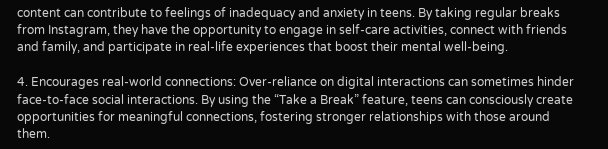content can contribute to feelings of inadequacy and anxiety in teens. By taking regular breaks from Instagram, they have the opportunity to engage in self-care activities, connect with friends and family, and participate in real-life experiences that boost their mental well-being.

4. Encourages real-world connections: Over-reliance on digital interactions can sometimes hinder face-to-face social interactions. By using the “Take a Break” feature, teens can consciously create opportunities for meaningful connections, fostering stronger relationships with those around them.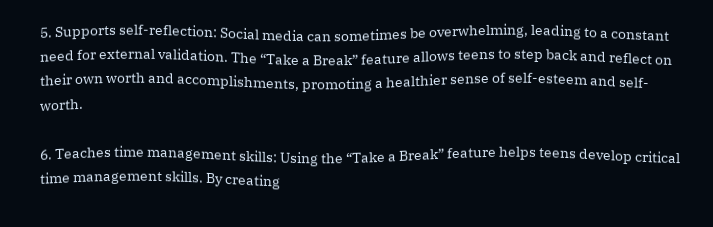5. Supports self-reflection: Social media can sometimes be overwhelming, leading to a constant need for external validation. The “Take a Break” feature allows teens to step back and reflect on their own worth and accomplishments, promoting a healthier sense of self-esteem and self-worth.

6. Teaches time management skills: Using the “Take a Break” feature helps teens develop critical time management skills. By creating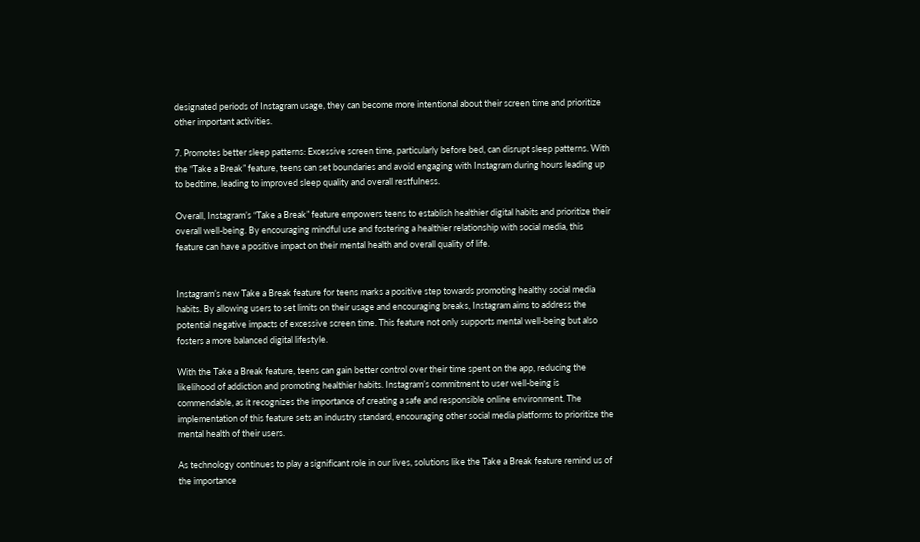designated periods of Instagram usage, they can become more intentional about their screen time and prioritize other important activities.

7. Promotes better sleep patterns: Excessive screen time, particularly before bed, can disrupt sleep patterns. With the “Take a Break” feature, teens can set boundaries and avoid engaging with Instagram during hours leading up to bedtime, leading to improved sleep quality and overall restfulness.

Overall, Instagram’s “Take a Break” feature empowers teens to establish healthier digital habits and prioritize their overall well-being. By encouraging mindful use and fostering a healthier relationship with social media, this feature can have a positive impact on their mental health and overall quality of life.


Instagram’s new Take a Break feature for teens marks a positive step towards promoting healthy social media habits. By allowing users to set limits on their usage and encouraging breaks, Instagram aims to address the potential negative impacts of excessive screen time. This feature not only supports mental well-being but also fosters a more balanced digital lifestyle.

With the Take a Break feature, teens can gain better control over their time spent on the app, reducing the likelihood of addiction and promoting healthier habits. Instagram’s commitment to user well-being is commendable, as it recognizes the importance of creating a safe and responsible online environment. The implementation of this feature sets an industry standard, encouraging other social media platforms to prioritize the mental health of their users.

As technology continues to play a significant role in our lives, solutions like the Take a Break feature remind us of the importance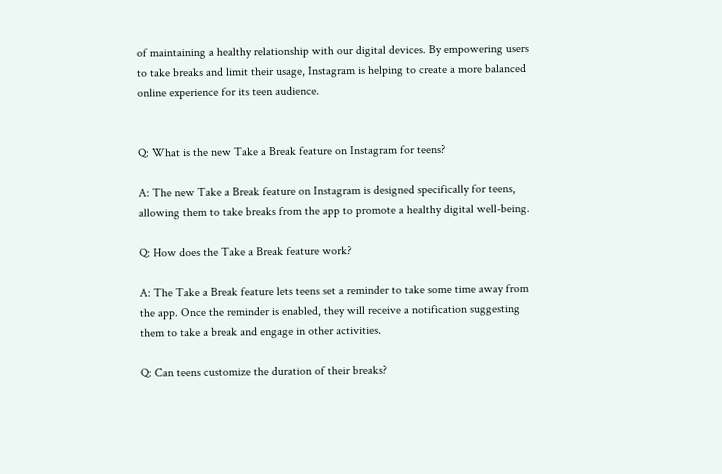of maintaining a healthy relationship with our digital devices. By empowering users to take breaks and limit their usage, Instagram is helping to create a more balanced online experience for its teen audience.


Q: What is the new Take a Break feature on Instagram for teens?

A: The new Take a Break feature on Instagram is designed specifically for teens, allowing them to take breaks from the app to promote a healthy digital well-being.

Q: How does the Take a Break feature work?

A: The Take a Break feature lets teens set a reminder to take some time away from the app. Once the reminder is enabled, they will receive a notification suggesting them to take a break and engage in other activities.

Q: Can teens customize the duration of their breaks?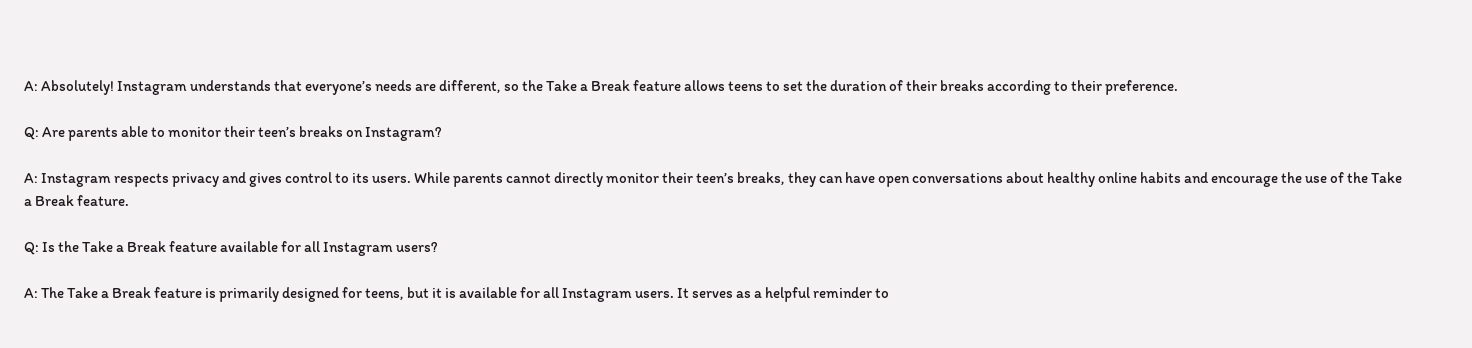A: Absolutely! Instagram understands that everyone’s needs are different, so the Take a Break feature allows teens to set the duration of their breaks according to their preference.

Q: Are parents able to monitor their teen’s breaks on Instagram?

A: Instagram respects privacy and gives control to its users. While parents cannot directly monitor their teen’s breaks, they can have open conversations about healthy online habits and encourage the use of the Take a Break feature.

Q: Is the Take a Break feature available for all Instagram users?

A: The Take a Break feature is primarily designed for teens, but it is available for all Instagram users. It serves as a helpful reminder to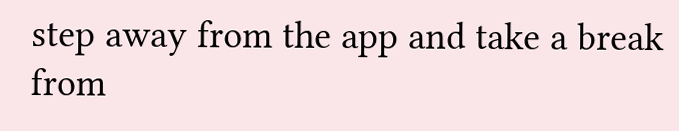step away from the app and take a break from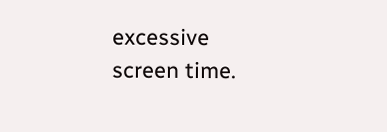excessive screen time.